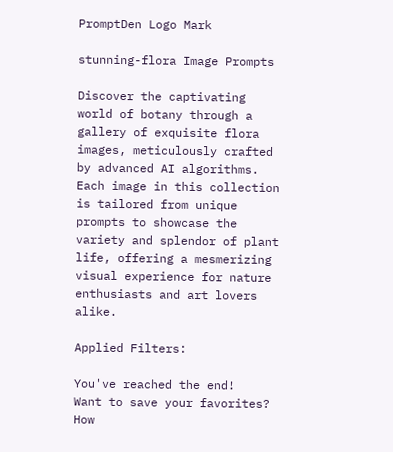PromptDen Logo Mark

stunning-flora Image Prompts

Discover the captivating world of botany through a gallery of exquisite flora images, meticulously crafted by advanced AI algorithms. Each image in this collection is tailored from unique prompts to showcase the variety and splendor of plant life, offering a mesmerizing visual experience for nature enthusiasts and art lovers alike.

Applied Filters:

You've reached the end!
Want to save your favorites?  How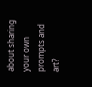about sharing your own prompts and art?